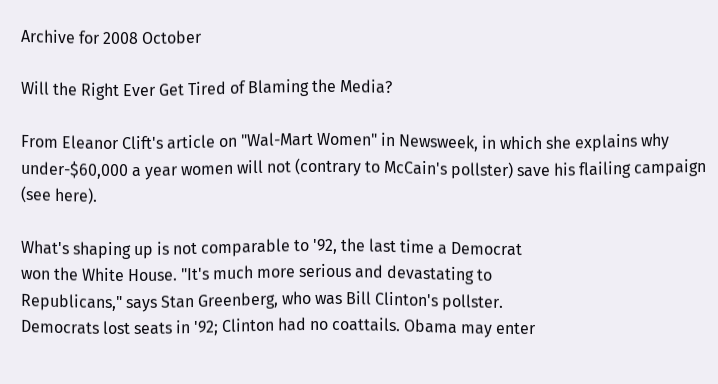Archive for 2008 October

Will the Right Ever Get Tired of Blaming the Media?

From Eleanor Clift's article on "Wal-Mart Women" in Newsweek, in which she explains why under-$60,000 a year women will not (contrary to McCain's pollster) save his flailing campaign (see here).

What's shaping up is not comparable to '92, the last time a Democrat
won the White House. "It's much more serious and devastating to
Republicans," says Stan Greenberg, who was Bill Clinton's pollster.
Democrats lost seats in '92; Clinton had no coattails. Obama may enter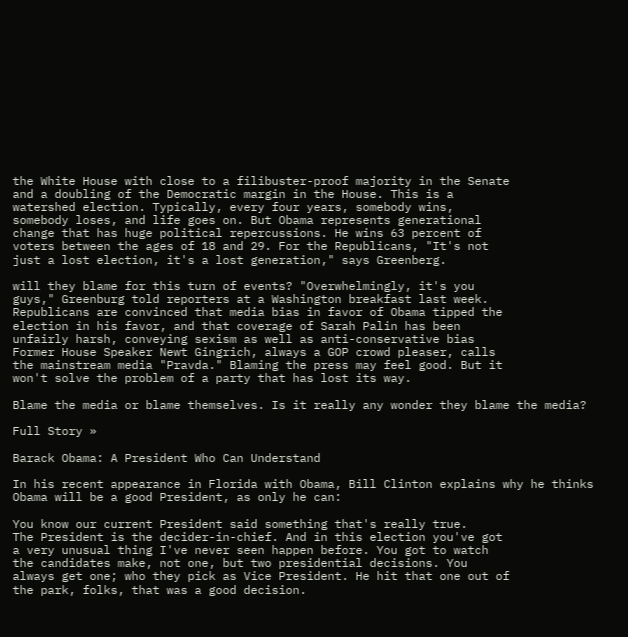the White House with close to a filibuster-proof majority in the Senate
and a doubling of the Democratic margin in the House. This is a
watershed election. Typically, every four years, somebody wins,
somebody loses, and life goes on. But Obama represents generational
change that has huge political repercussions. He wins 63 percent of
voters between the ages of 18 and 29. For the Republicans, "It's not
just a lost election, it's a lost generation," says Greenberg.

will they blame for this turn of events? "Overwhelmingly, it's you
guys," Greenburg told reporters at a Washington breakfast last week.
Republicans are convinced that media bias in favor of Obama tipped the
election in his favor, and that coverage of Sarah Palin has been
unfairly harsh, conveying sexism as well as anti-conservative bias
Former House Speaker Newt Gingrich, always a GOP crowd pleaser, calls
the mainstream media "Pravda." Blaming the press may feel good. But it
won't solve the problem of a party that has lost its way.

Blame the media or blame themselves. Is it really any wonder they blame the media?

Full Story »

Barack Obama: A President Who Can Understand

In his recent appearance in Florida with Obama, Bill Clinton explains why he thinks Obama will be a good President, as only he can:

You know our current President said something that's really true.
The President is the decider-in-chief. And in this election you've got
a very unusual thing I've never seen happen before. You got to watch
the candidates make, not one, but two presidential decisions. You
always get one; who they pick as Vice President. He hit that one out of
the park, folks, that was a good decision.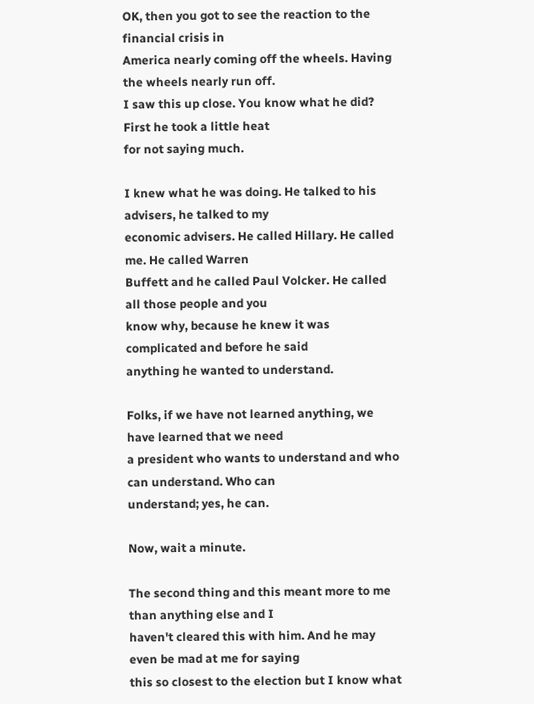OK, then you got to see the reaction to the financial crisis in
America nearly coming off the wheels. Having the wheels nearly run off.
I saw this up close. You know what he did? First he took a little heat
for not saying much.

I knew what he was doing. He talked to his advisers, he talked to my
economic advisers. He called Hillary. He called me. He called Warren
Buffett and he called Paul Volcker. He called all those people and you
know why, because he knew it was complicated and before he said
anything he wanted to understand.

Folks, if we have not learned anything, we have learned that we need
a president who wants to understand and who can understand. Who can
understand; yes, he can.

Now, wait a minute.

The second thing and this meant more to me than anything else and I
haven't cleared this with him. And he may even be mad at me for saying
this so closest to the election but I know what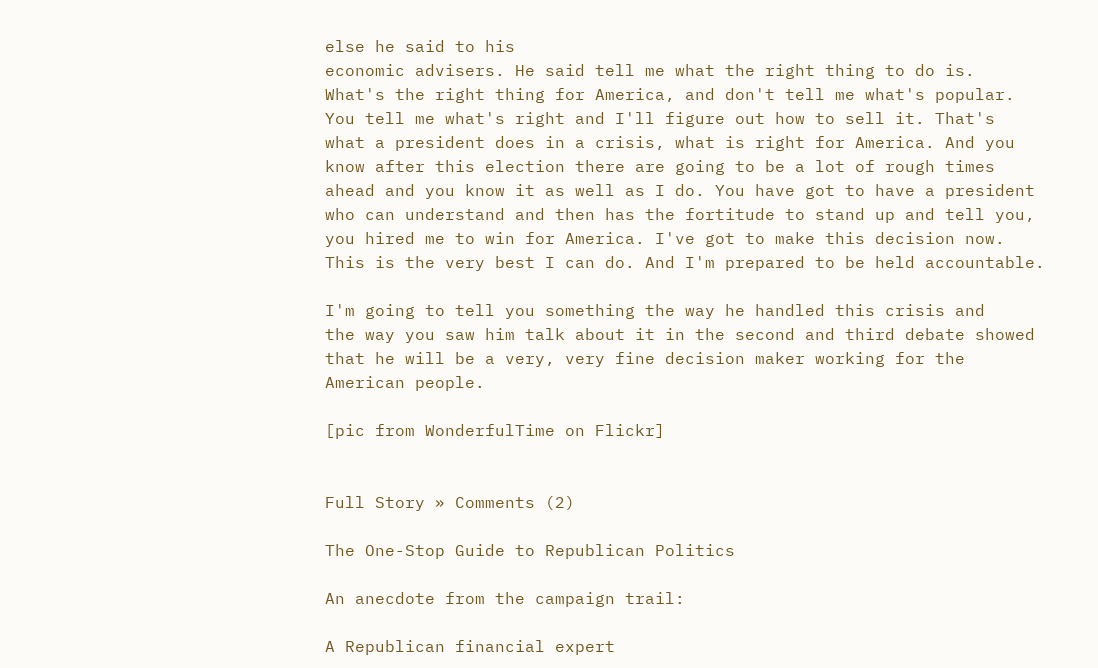else he said to his
economic advisers. He said tell me what the right thing to do is.
What's the right thing for America, and don't tell me what's popular.
You tell me what's right and I'll figure out how to sell it. That's
what a president does in a crisis, what is right for America. And you
know after this election there are going to be a lot of rough times
ahead and you know it as well as I do. You have got to have a president
who can understand and then has the fortitude to stand up and tell you,
you hired me to win for America. I've got to make this decision now.
This is the very best I can do. And I'm prepared to be held accountable.

I'm going to tell you something the way he handled this crisis and
the way you saw him talk about it in the second and third debate showed
that he will be a very, very fine decision maker working for the
American people.

[pic from WonderfulTime on Flickr]


Full Story » Comments (2)

The One-Stop Guide to Republican Politics

An anecdote from the campaign trail:

A Republican financial expert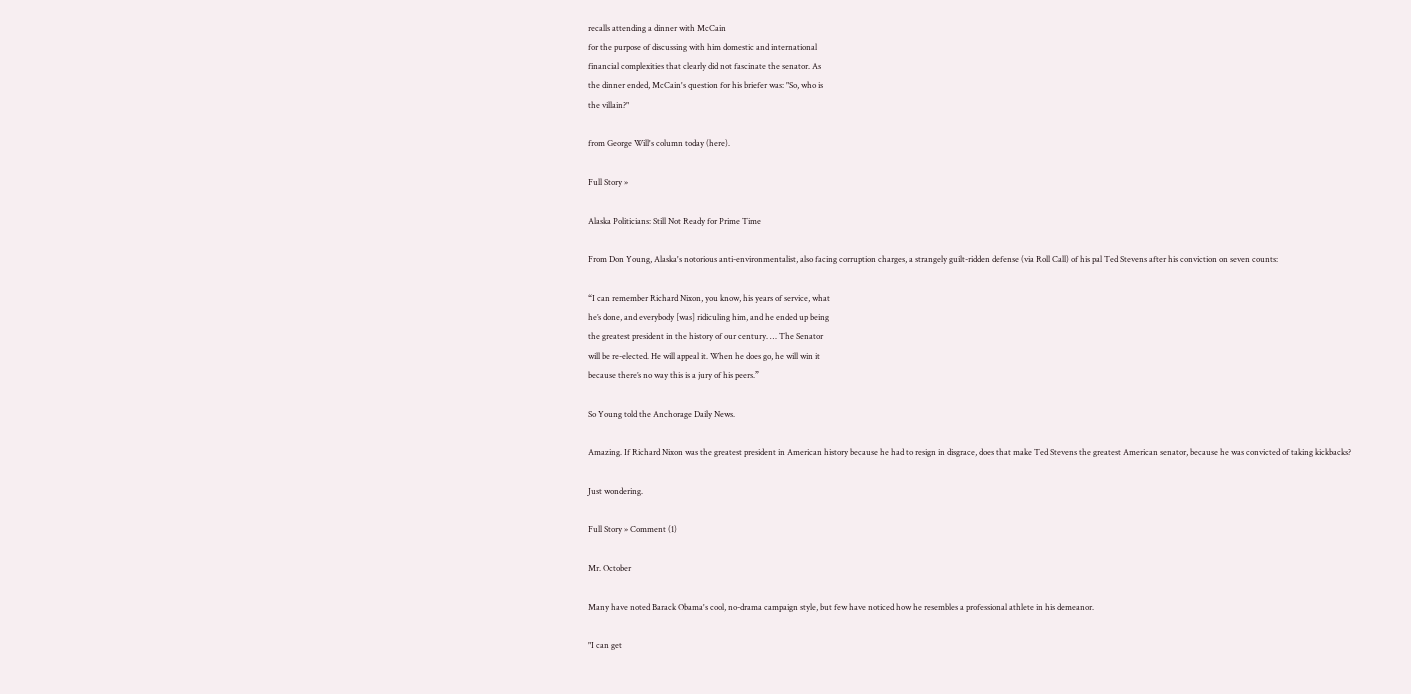recalls attending a dinner with McCain
for the purpose of discussing with him domestic and international
financial complexities that clearly did not fascinate the senator. As
the dinner ended, McCain's question for his briefer was: "So, who is
the villain?"

from George Will's column today (here).

Full Story »

Alaska Politicians: Still Not Ready for Prime Time

From Don Young, Alaska's notorious anti-environmentalist, also facing corruption charges, a strangely guilt-ridden defense (via Roll Call) of his pal Ted Stevens after his conviction on seven counts:

“I can remember Richard Nixon, you know, his years of service, what
he’s done, and everybody [was] ridiculing him, and he ended up being
the greatest president in the history of our century. … The Senator
will be re-elected. He will appeal it. When he does go, he will win it
because there’s no way this is a jury of his peers.”

So Young told the Anchorage Daily News.

Amazing. If Richard Nixon was the greatest president in American history because he had to resign in disgrace, does that make Ted Stevens the greatest American senator, because he was convicted of taking kickbacks?

Just wondering.

Full Story » Comment (1)

Mr. October

Many have noted Barack Obama's cool, no-drama campaign style, but few have noticed how he resembles a professional athlete in his demeanor.

"I can get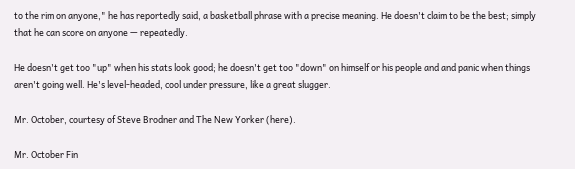to the rim on anyone," he has reportedly said, a basketball phrase with a precise meaning. He doesn't claim to be the best; simply that he can score on anyone — repeatedly.

He doesn't get too "up" when his stats look good; he doesn't get too "down" on himself or his people and and panic when things aren't going well. He's level-headed, cool under pressure, like a great slugger.

Mr. October, courtesy of Steve Brodner and The New Yorker (here).

Mr. October Fin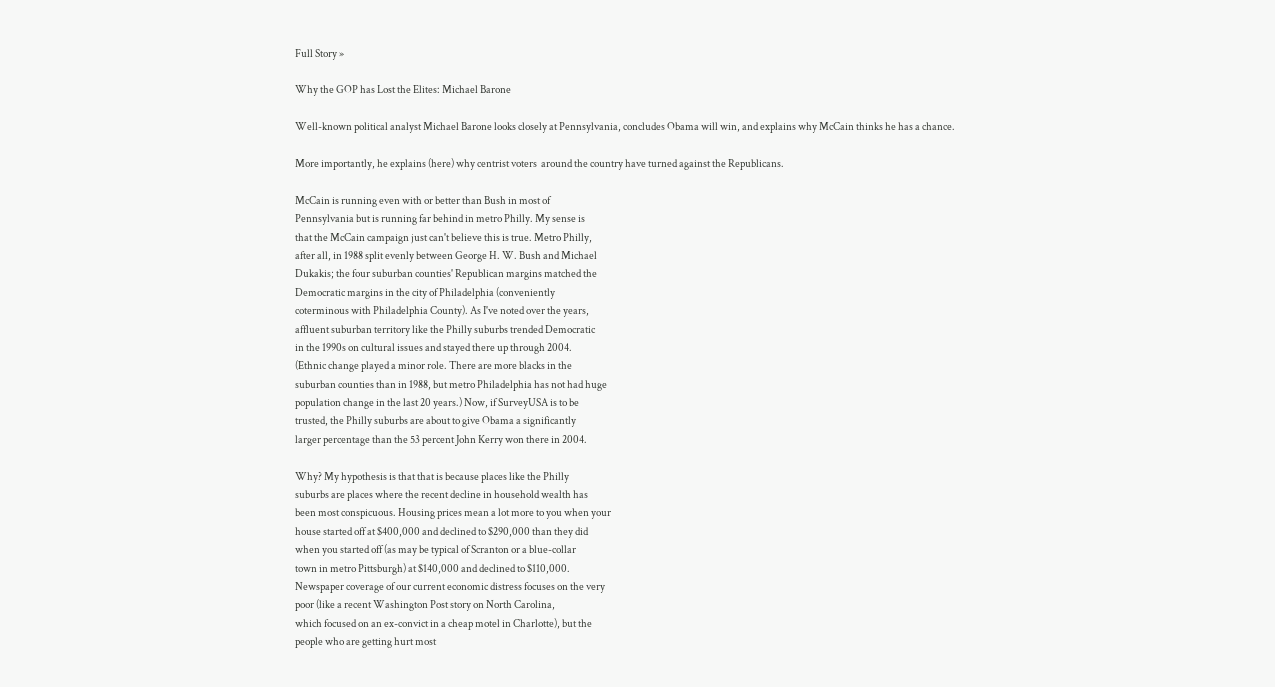Full Story »

Why the GOP has Lost the Elites: Michael Barone

Well-known political analyst Michael Barone looks closely at Pennsylvania, concludes Obama will win, and explains why McCain thinks he has a chance.

More importantly, he explains (here) why centrist voters  around the country have turned against the Republicans.

McCain is running even with or better than Bush in most of
Pennsylvania but is running far behind in metro Philly. My sense is
that the McCain campaign just can't believe this is true. Metro Philly,
after all, in 1988 split evenly between George H. W. Bush and Michael
Dukakis; the four suburban counties' Republican margins matched the
Democratic margins in the city of Philadelphia (conveniently
coterminous with Philadelphia County). As I've noted over the years,
affluent suburban territory like the Philly suburbs trended Democratic
in the 1990s on cultural issues and stayed there up through 2004.
(Ethnic change played a minor role. There are more blacks in the
suburban counties than in 1988, but metro Philadelphia has not had huge
population change in the last 20 years.) Now, if SurveyUSA is to be
trusted, the Philly suburbs are about to give Obama a significantly
larger percentage than the 53 percent John Kerry won there in 2004.

Why? My hypothesis is that that is because places like the Philly
suburbs are places where the recent decline in household wealth has
been most conspicuous. Housing prices mean a lot more to you when your
house started off at $400,000 and declined to $290,000 than they did
when you started off (as may be typical of Scranton or a blue-collar
town in metro Pittsburgh) at $140,000 and declined to $110,000.
Newspaper coverage of our current economic distress focuses on the very
poor (like a recent Washington Post story on North Carolina,
which focused on an ex-convict in a cheap motel in Charlotte), but the
people who are getting hurt most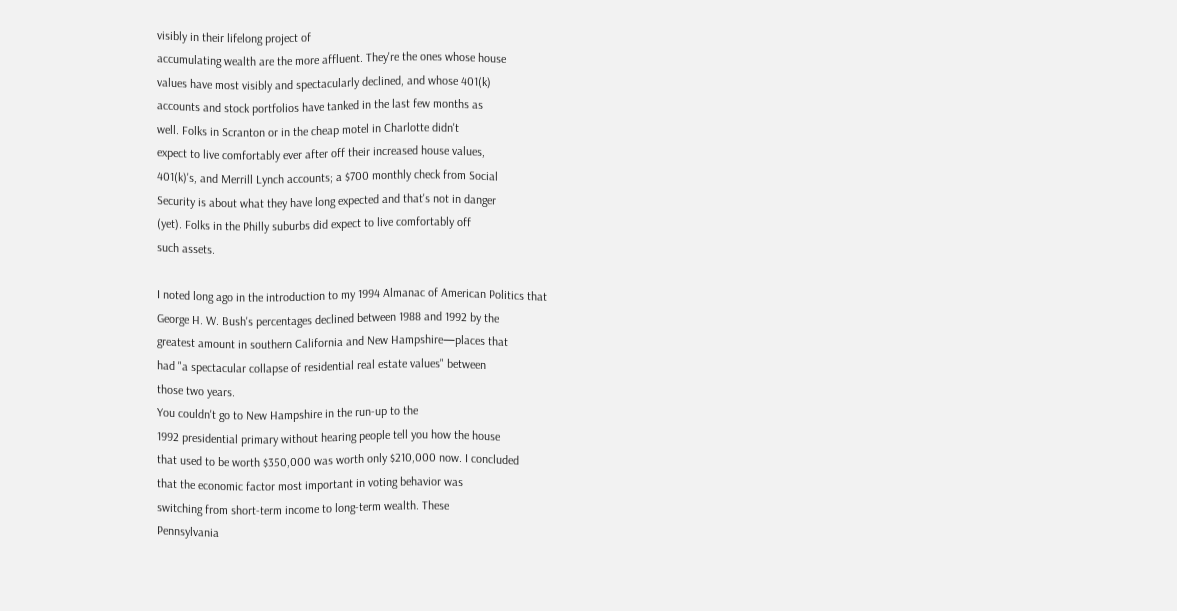visibly in their lifelong project of
accumulating wealth are the more affluent. They're the ones whose house
values have most visibly and spectacularly declined, and whose 401(k)
accounts and stock portfolios have tanked in the last few months as
well. Folks in Scranton or in the cheap motel in Charlotte didn't
expect to live comfortably ever after off their increased house values,
401(k)'s, and Merrill Lynch accounts; a $700 monthly check from Social
Security is about what they have long expected and that's not in danger
(yet). Folks in the Philly suburbs did expect to live comfortably off
such assets.

I noted long ago in the introduction to my 1994 Almanac of American Politics that
George H. W. Bush's percentages declined between 1988 and 1992 by the
greatest amount in southern California and New Hampshire—places that
had "a spectacular collapse of residential real estate values" between
those two years.
You couldn't go to New Hampshire in the run-up to the
1992 presidential primary without hearing people tell you how the house
that used to be worth $350,000 was worth only $210,000 now. I concluded
that the economic factor most important in voting behavior was
switching from short-term income to long-term wealth. These
Pennsylvania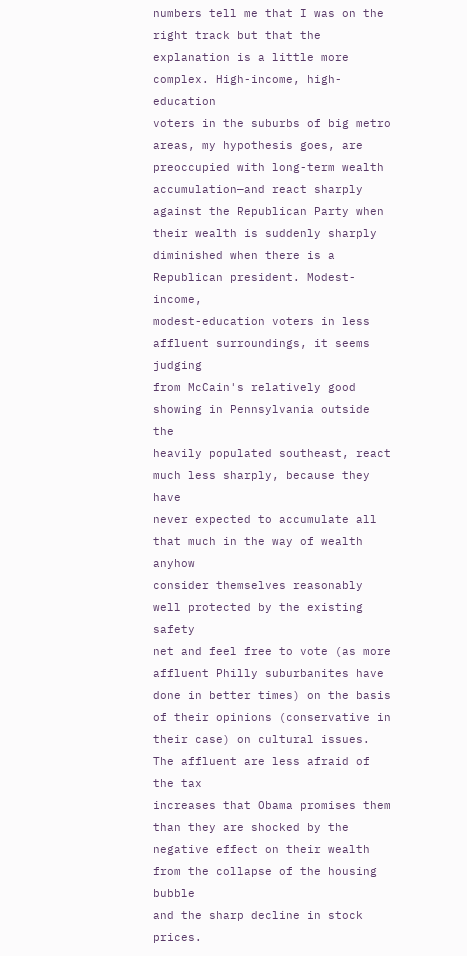numbers tell me that I was on the right track but that the
explanation is a little more complex. High-income, high-education
voters in the suburbs of big metro areas, my hypothesis goes, are
preoccupied with long-term wealth accumulation—and react sharply
against the Republican Party when their wealth is suddenly sharply
diminished when there is a Republican president. Modest-income,
modest-education voters in less affluent surroundings, it seems judging
from McCain's relatively good showing in Pennsylvania outside the
heavily populated southeast, react much less sharply, because they have
never expected to accumulate all that much in the way of wealth anyhow
consider themselves reasonably well protected by the existing safety
net and feel free to vote (as more affluent Philly suburbanites have
done in better times) on the basis of their opinions (conservative in
their case) on cultural issues. The affluent are less afraid of the tax
increases that Obama promises them than they are shocked by the
negative effect on their wealth from the collapse of the housing bubble
and the sharp decline in stock prices.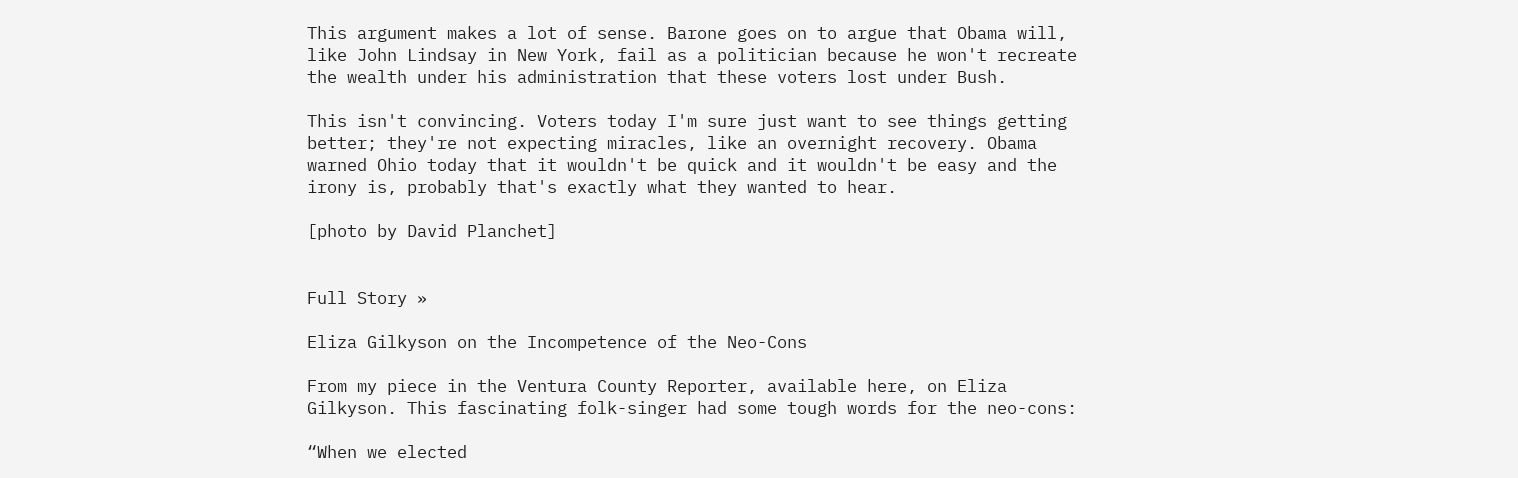This argument makes a lot of sense. Barone goes on to argue that Obama will, like John Lindsay in New York, fail as a politician because he won't recreate the wealth under his administration that these voters lost under Bush.

This isn't convincing. Voters today I'm sure just want to see things getting better; they're not expecting miracles, like an overnight recovery. Obama warned Ohio today that it wouldn't be quick and it wouldn't be easy and the irony is, probably that's exactly what they wanted to hear.

[photo by David Planchet]


Full Story »

Eliza Gilkyson on the Incompetence of the Neo-Cons

From my piece in the Ventura County Reporter, available here, on Eliza Gilkyson. This fascinating folk-singer had some tough words for the neo-cons:

“When we elected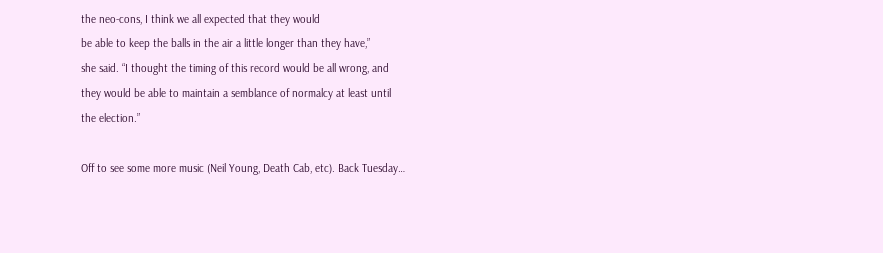the neo-cons, I think we all expected that they would
be able to keep the balls in the air a little longer than they have,”
she said. “I thought the timing of this record would be all wrong, and
they would be able to maintain a semblance of normalcy at least until
the election.”

Off to see some more music (Neil Young, Death Cab, etc). Back Tuesday…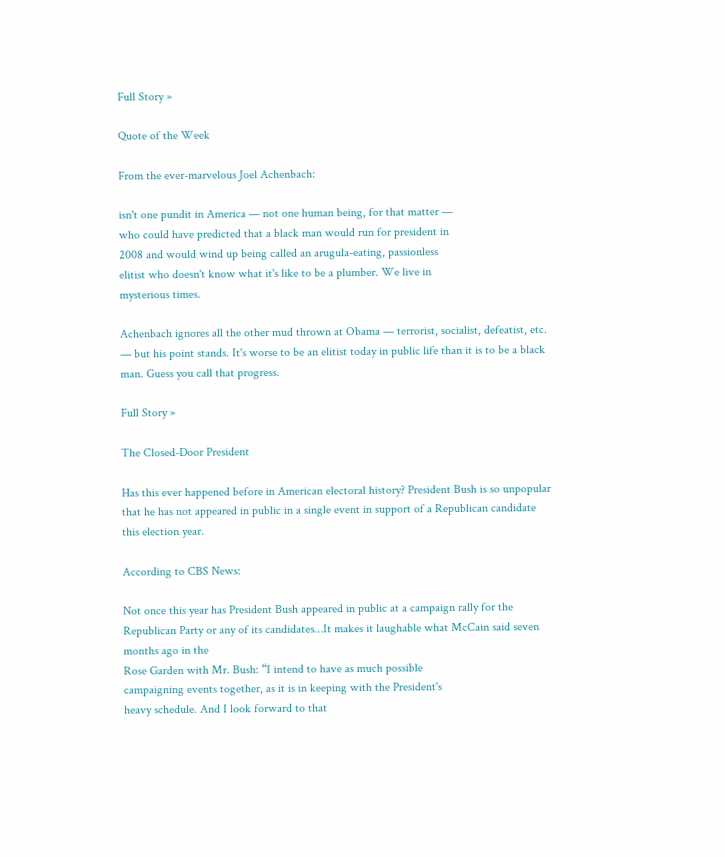Full Story »

Quote of the Week

From the ever-marvelous Joel Achenbach:

isn't one pundit in America — not one human being, for that matter —
who could have predicted that a black man would run for president in
2008 and would wind up being called an arugula-eating, passionless
elitist who doesn't know what it's like to be a plumber. We live in
mysterious times.

Achenbach ignores all the other mud thrown at Obama — terrorist, socialist, defeatist, etc. — but his point stands. It's worse to be an elitist today in public life than it is to be a black man. Guess you call that progress.

Full Story »

The Closed-Door President

Has this ever happened before in American electoral history? President Bush is so unpopular that he has not appeared in public in a single event in support of a Republican candidate this election year.

According to CBS News:

Not once this year has President Bush appeared in public at a campaign rally for the Republican Party or any of its candidates…It makes it laughable what McCain said seven months ago in the
Rose Garden with Mr. Bush: “I intend to have as much possible
campaigning events together, as it is in keeping with the President's
heavy schedule. And I look forward to that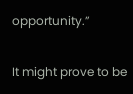opportunity.”

It might prove to be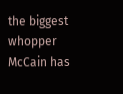the biggest whopper McCain has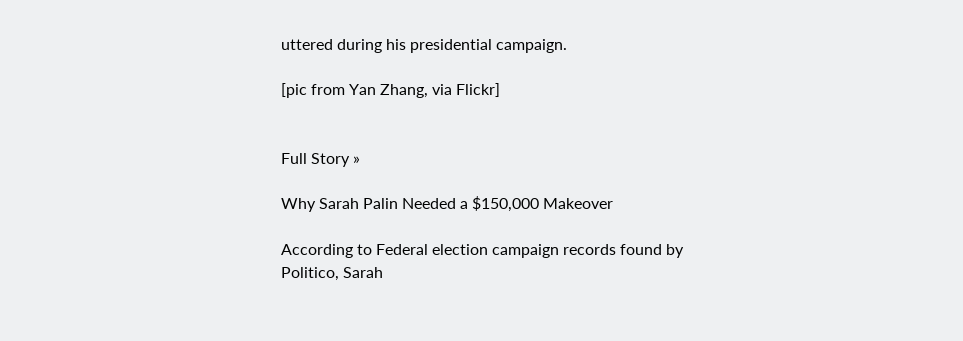uttered during his presidential campaign.

[pic from Yan Zhang, via Flickr]


Full Story »

Why Sarah Palin Needed a $150,000 Makeover

According to Federal election campaign records found by Politico, Sarah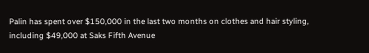Palin has spent over $150,000 in the last two months on clothes and hair styling, including $49,000 at Saks Fifth Avenue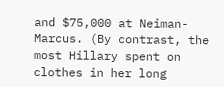and $75,000 at Neiman-Marcus. (By contrast, the most Hillary spent on clothes in her long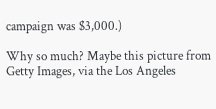campaign was $3,000.)

Why so much? Maybe this picture from Getty Images, via the Los Angeles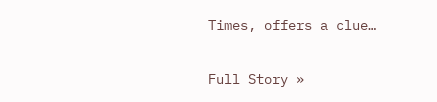Times, offers a clue…


Full Story »